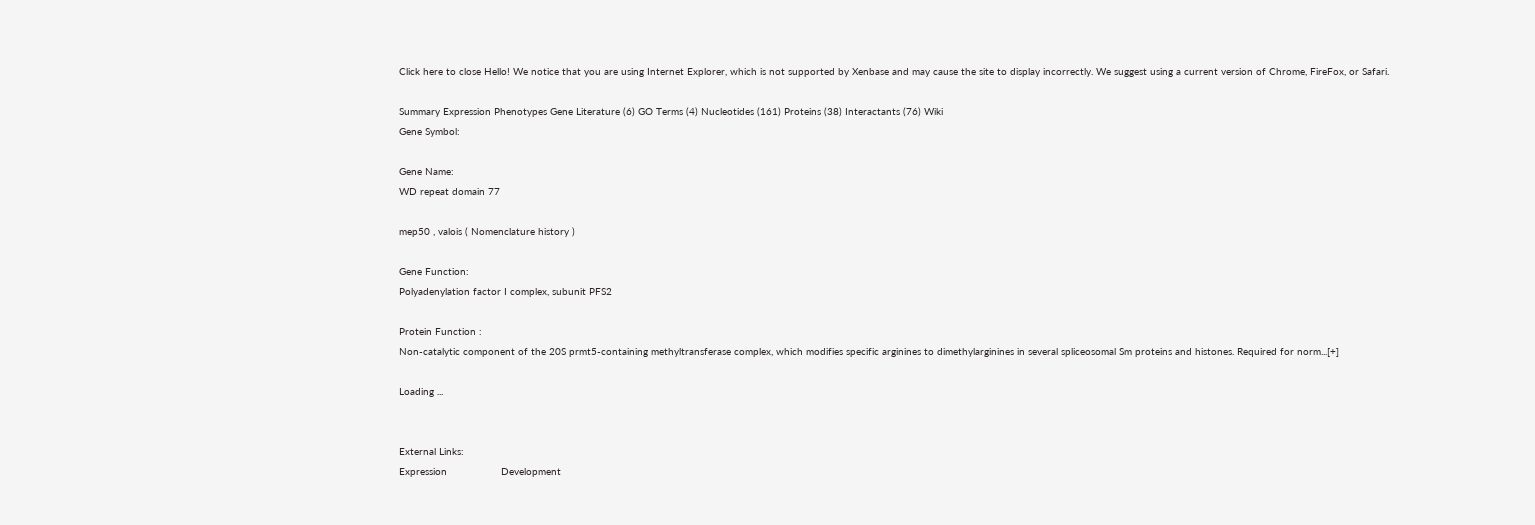Click here to close Hello! We notice that you are using Internet Explorer, which is not supported by Xenbase and may cause the site to display incorrectly. We suggest using a current version of Chrome, FireFox, or Safari.

Summary Expression Phenotypes Gene Literature (6) GO Terms (4) Nucleotides (161) Proteins (38) Interactants (76) Wiki
Gene Symbol:

Gene Name:
WD repeat domain 77

mep50 , valois ( Nomenclature history )

Gene Function:
Polyadenylation factor I complex, subunit PFS2

Protein Function :
Non-catalytic component of the 20S prmt5-containing methyltransferase complex, which modifies specific arginines to dimethylarginines in several spliceosomal Sm proteins and histones. Required for norm...[+]

Loading ...


External Links:
Expression                  Development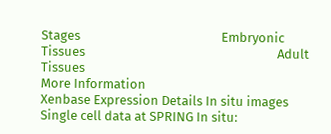Stages                                               Embryonic Tissues                                                                Adult Tissues
More Information
Xenbase Expression Details In situ images Single cell data at SPRING In situ: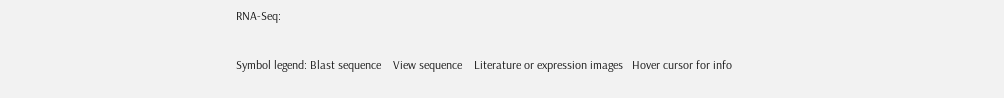RNA-Seq:

Symbol legend: Blast sequence    View sequence    Literature or expression images   Hover cursor for info